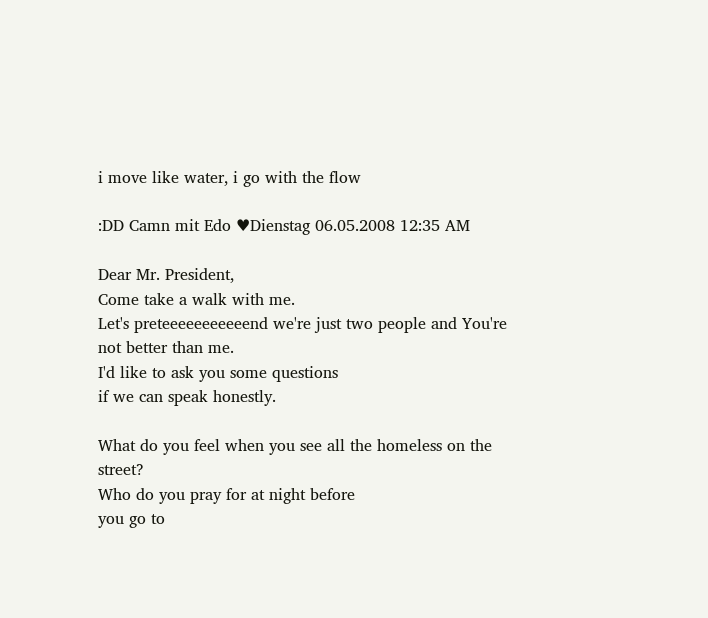i move like water, i go with the flow

:DD Camn mit Edo ♥Dienstag 06.05.2008 12:35 AM

Dear Mr. President,
Come take a walk with me.
Let's preteeeeeeeeeeend we're just two people and You're not better than me.
I'd like to ask you some questions
if we can speak honestly.

What do you feel when you see all the homeless on the street?
Who do you pray for at night before
you go to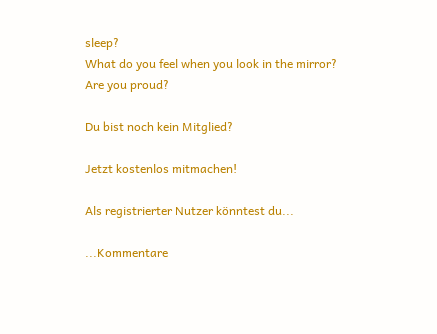sleep?
What do you feel when you look in the mirror?
Are you proud?

Du bist noch kein Mitglied?

Jetzt kostenlos mitmachen!

Als registrierter Nutzer könntest du...

...Kommentare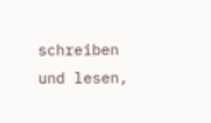schreiben und lesen,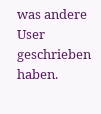was andere User geschrieben haben.